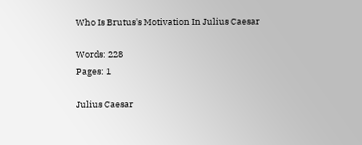Who Is Brutus's Motivation In Julius Caesar

Words: 228
Pages: 1

Julius Caesar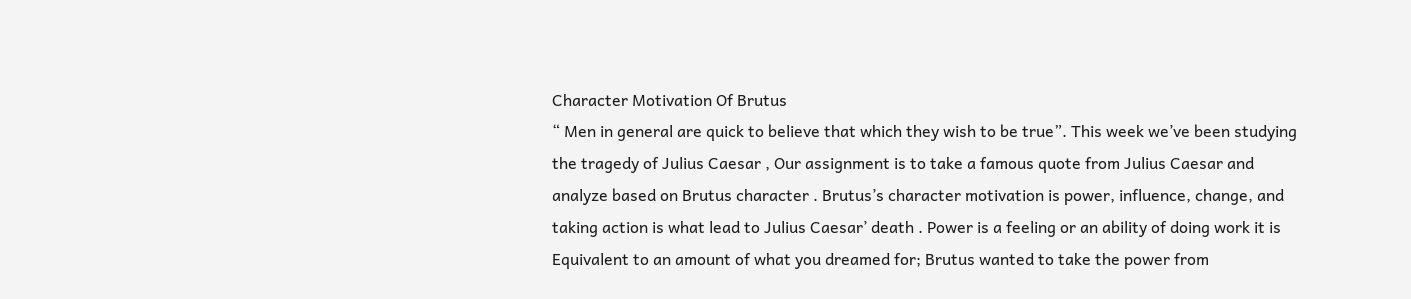Character Motivation Of Brutus
“ Men in general are quick to believe that which they wish to be true”. This week we’ve been studying the tragedy of Julius Caesar , Our assignment is to take a famous quote from Julius Caesar and analyze based on Brutus character . Brutus’s character motivation is power, influence, change, and taking action is what lead to Julius Caesar’ death . Power is a feeling or an ability of doing work it is Equivalent to an amount of what you dreamed for; Brutus wanted to take the power from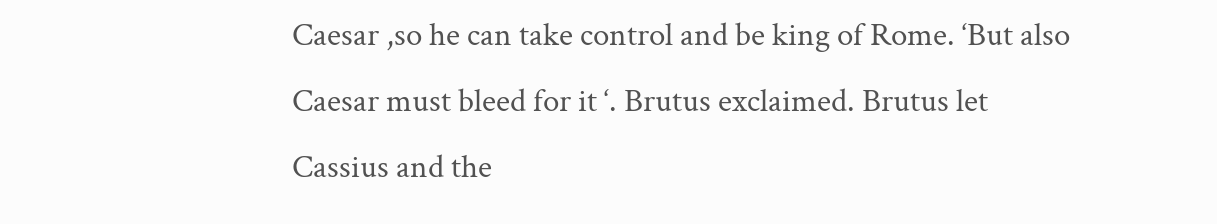Caesar ,so he can take control and be king of Rome. ‘But also Caesar must bleed for it ‘. Brutus exclaimed. Brutus let Cassius and the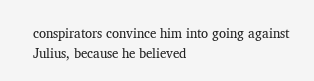conspirators convince him into going against Julius, because he believed